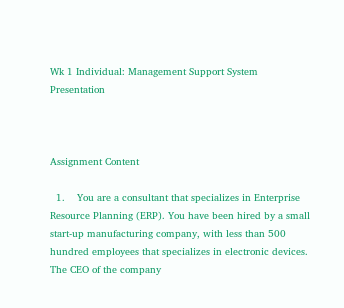Wk 1 Individual: Management Support System Presentation



Assignment Content

  1.    You are a consultant that specializes in Enterprise Resource Planning (ERP). You have been hired by a small start-up manufacturing company, with less than 500 hundred employees that specializes in electronic devices. The CEO of the company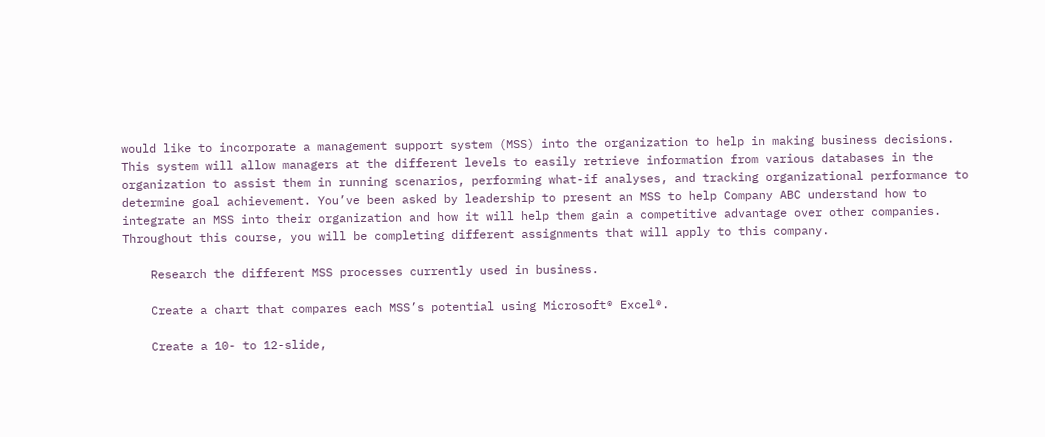would like to incorporate a management support system (MSS) into the organization to help in making business decisions. This system will allow managers at the different levels to easily retrieve information from various databases in the organization to assist them in running scenarios, performing what-if analyses, and tracking organizational performance to determine goal achievement. You’ve been asked by leadership to present an MSS to help Company ABC understand how to integrate an MSS into their organization and how it will help them gain a competitive advantage over other companies. Throughout this course, you will be completing different assignments that will apply to this company.

    Research the different MSS processes currently used in business.

    Create a chart that compares each MSS’s potential using Microsoft® Excel®.

    Create a 10- to 12-slide,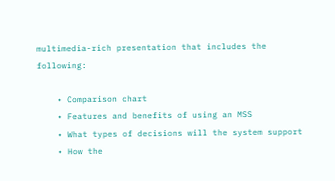multimedia-rich presentation that includes the following:

    • Comparison chart
    • Features and benefits of using an MSS
    • What types of decisions will the system support
    • How the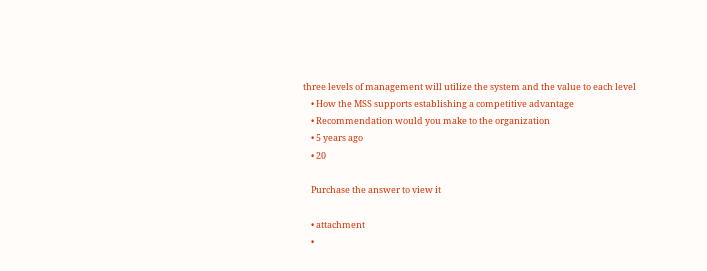three levels of management will utilize the system and the value to each level
    • How the MSS supports establishing a competitive advantage
    • Recommendation would you make to the organization
    • 5 years ago
    • 20

    Purchase the answer to view it

    • attachment
    •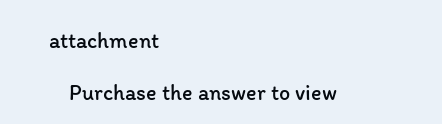attachment

    Purchase the answer to view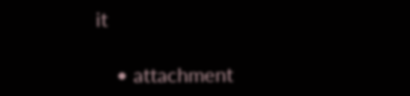it

    • attachment